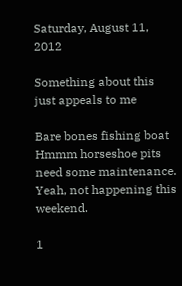Saturday, August 11, 2012

Something about this just appeals to me

Bare bones fishing boat
Hmmm horseshoe pits need some maintenance.  Yeah, not happening this weekend.

1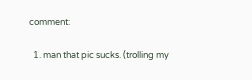comment:

  1. man that pic sucks. (trolling my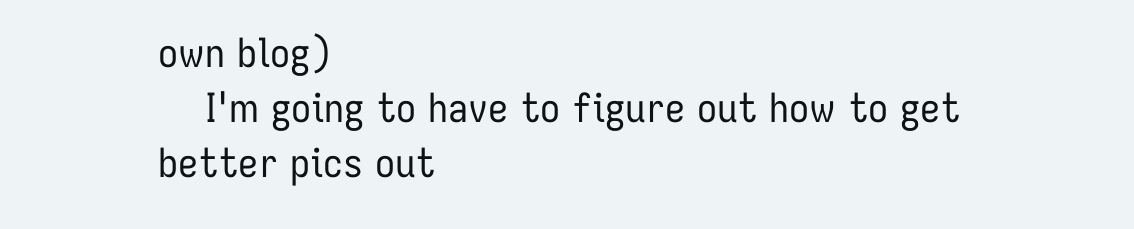own blog)
    I'm going to have to figure out how to get better pics out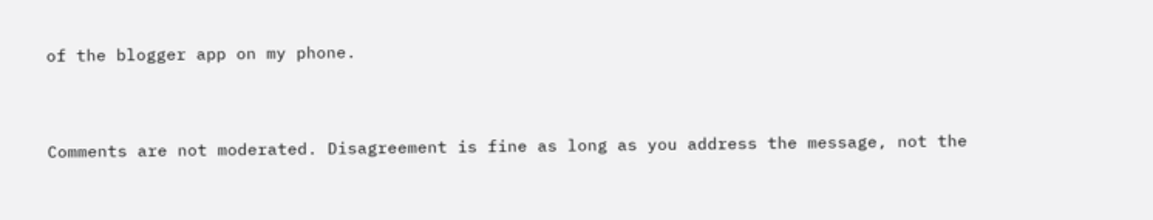of the blogger app on my phone.


Comments are not moderated. Disagreement is fine as long as you address the message, not the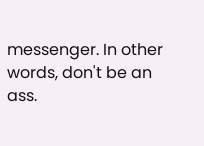messenger. In other words, don't be an ass.